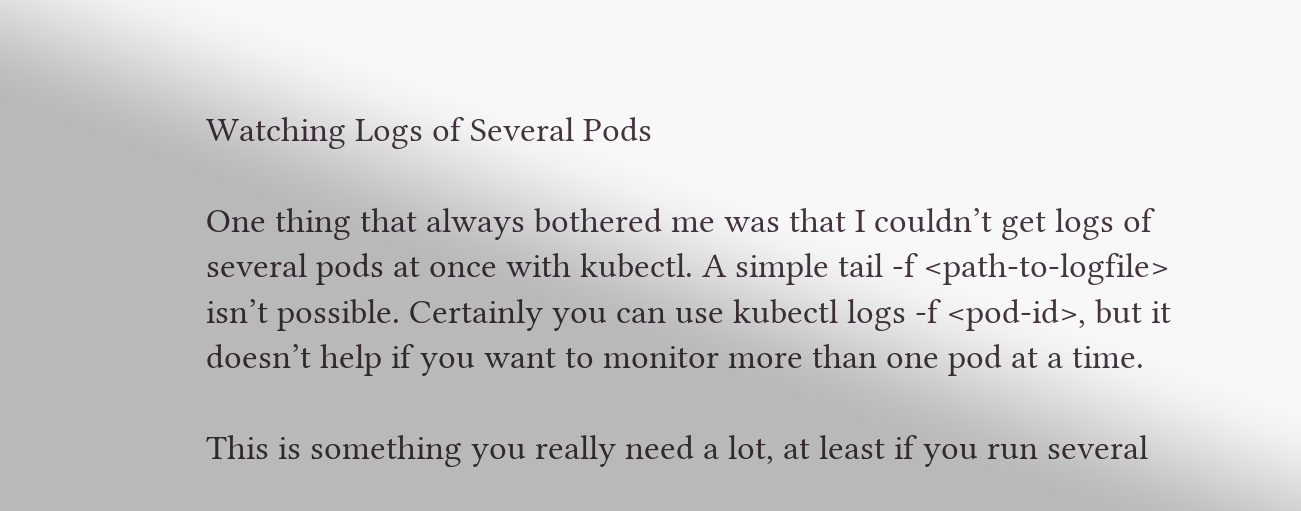Watching Logs of Several Pods

One thing that always bothered me was that I couldn’t get logs of several pods at once with kubectl. A simple tail -f <path-to-logfile> isn’t possible. Certainly you can use kubectl logs -f <pod-id>, but it doesn’t help if you want to monitor more than one pod at a time.

This is something you really need a lot, at least if you run several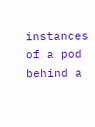instances of a pod behind a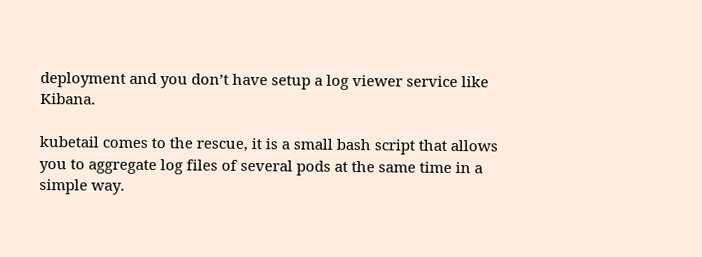deployment and you don’t have setup a log viewer service like Kibana.

kubetail comes to the rescue, it is a small bash script that allows you to aggregate log files of several pods at the same time in a simple way.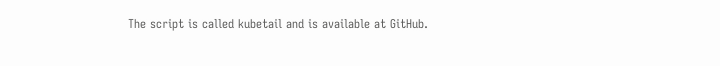The script is called kubetail and is available at GitHub.